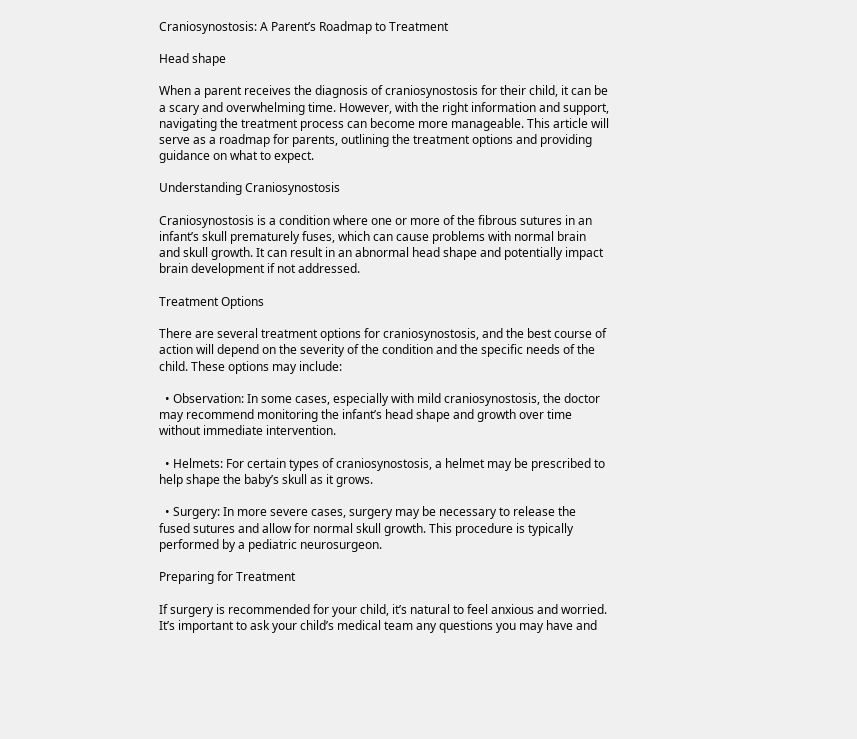Craniosynostosis: A Parent’s Roadmap to Treatment

Head shape

When a parent receives the diagnosis of craniosynostosis for their child, it can be a scary and overwhelming time. However, with the right information and support, navigating the treatment process can become more manageable. This article will serve as a roadmap for parents, outlining the treatment options and providing guidance on what to expect.

Understanding Craniosynostosis

Craniosynostosis is a condition where one or more of the fibrous sutures in an infant’s skull prematurely fuses, which can cause problems with normal brain and skull growth. It can result in an abnormal head shape and potentially impact brain development if not addressed.

Treatment Options

There are several treatment options for craniosynostosis, and the best course of action will depend on the severity of the condition and the specific needs of the child. These options may include:

  • Observation: In some cases, especially with mild craniosynostosis, the doctor may recommend monitoring the infant’s head shape and growth over time without immediate intervention.

  • Helmets: For certain types of craniosynostosis, a helmet may be prescribed to help shape the baby’s skull as it grows.

  • Surgery: In more severe cases, surgery may be necessary to release the fused sutures and allow for normal skull growth. This procedure is typically performed by a pediatric neurosurgeon.

Preparing for Treatment

If surgery is recommended for your child, it’s natural to feel anxious and worried. It’s important to ask your child’s medical team any questions you may have and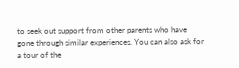to seek out support from other parents who have gone through similar experiences. You can also ask for a tour of the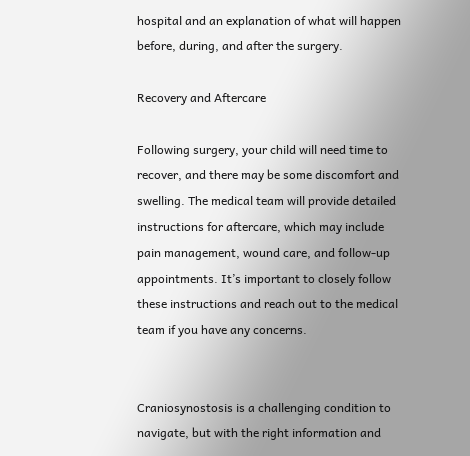hospital and an explanation of what will happen before, during, and after the surgery.

Recovery and Aftercare

Following surgery, your child will need time to recover, and there may be some discomfort and swelling. The medical team will provide detailed instructions for aftercare, which may include pain management, wound care, and follow-up appointments. It’s important to closely follow these instructions and reach out to the medical team if you have any concerns.


Craniosynostosis is a challenging condition to navigate, but with the right information and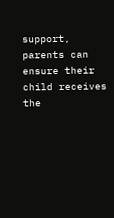support, parents can ensure their child receives the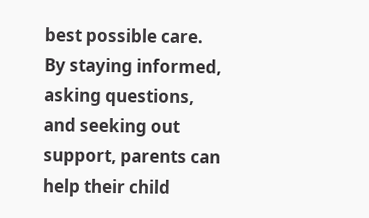best possible care. By staying informed, asking questions, and seeking out support, parents can help their child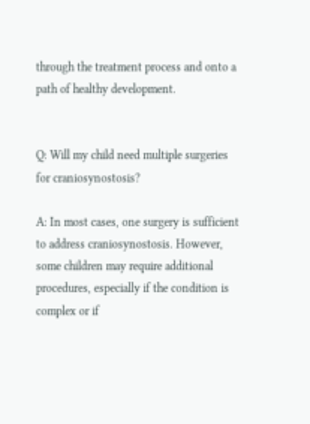through the treatment process and onto a path of healthy development.


Q: Will my child need multiple surgeries for craniosynostosis?

A: In most cases, one surgery is sufficient to address craniosynostosis. However, some children may require additional procedures, especially if the condition is complex or if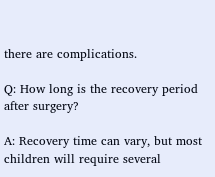there are complications.

Q: How long is the recovery period after surgery?

A: Recovery time can vary, but most children will require several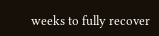weeks to fully recover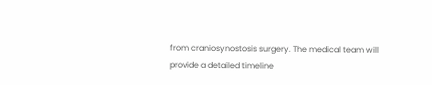from craniosynostosis surgery. The medical team will provide a detailed timeline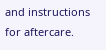and instructions for aftercare.